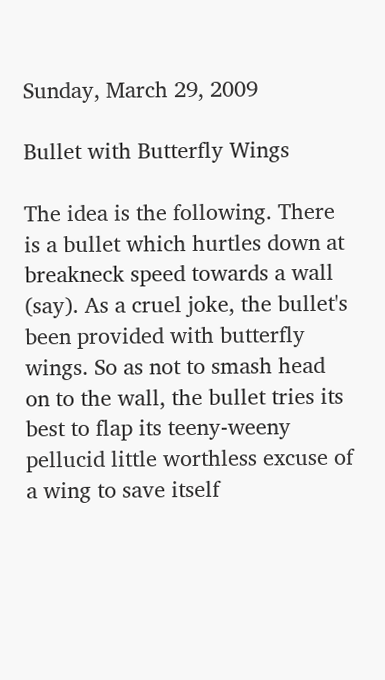Sunday, March 29, 2009

Bullet with Butterfly Wings

The idea is the following. There is a bullet which hurtles down at breakneck speed towards a wall (say). As a cruel joke, the bullet's been provided with butterfly wings. So as not to smash head on to the wall, the bullet tries its best to flap its teeny-weeny pellucid little worthless excuse of a wing to save itself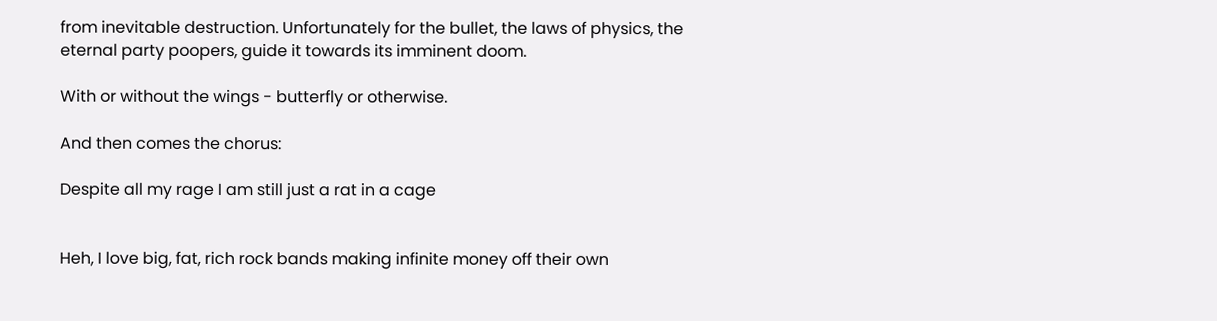from inevitable destruction. Unfortunately for the bullet, the laws of physics, the eternal party poopers, guide it towards its imminent doom.

With or without the wings - butterfly or otherwise.

And then comes the chorus:

Despite all my rage I am still just a rat in a cage


Heh, I love big, fat, rich rock bands making infinite money off their own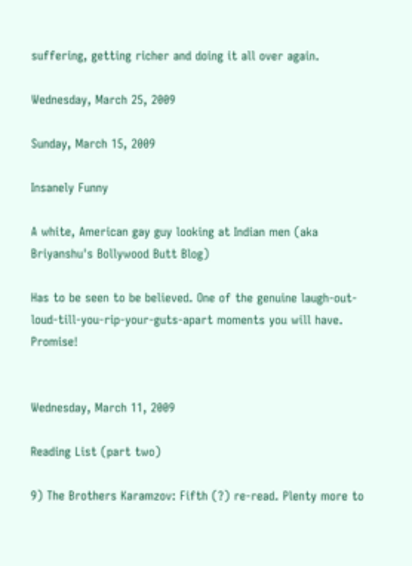suffering, getting richer and doing it all over again.

Wednesday, March 25, 2009

Sunday, March 15, 2009

Insanely Funny

A white, American gay guy looking at Indian men (aka Briyanshu's Bollywood Butt Blog)

Has to be seen to be believed. One of the genuine laugh-out-loud-till-you-rip-your-guts-apart moments you will have. Promise!


Wednesday, March 11, 2009

Reading List (part two)

9) The Brothers Karamzov: Fifth (?) re-read. Plenty more to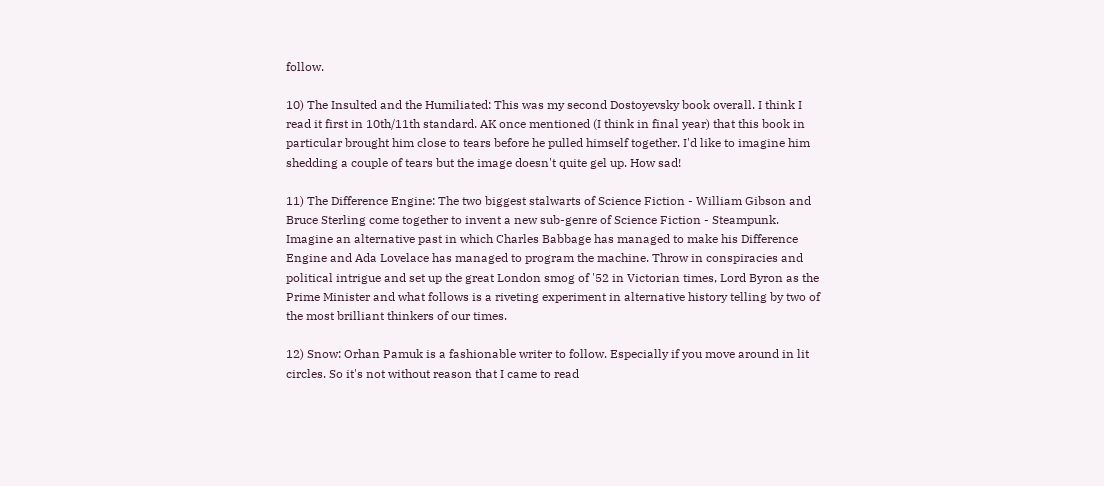follow.

10) The Insulted and the Humiliated: This was my second Dostoyevsky book overall. I think I read it first in 10th/11th standard. AK once mentioned (I think in final year) that this book in particular brought him close to tears before he pulled himself together. I'd like to imagine him shedding a couple of tears but the image doesn't quite gel up. How sad!

11) The Difference Engine: The two biggest stalwarts of Science Fiction - William Gibson and Bruce Sterling come together to invent a new sub-genre of Science Fiction - Steampunk. Imagine an alternative past in which Charles Babbage has managed to make his Difference Engine and Ada Lovelace has managed to program the machine. Throw in conspiracies and political intrigue and set up the great London smog of '52 in Victorian times, Lord Byron as the Prime Minister and what follows is a riveting experiment in alternative history telling by two of the most brilliant thinkers of our times.

12) Snow: Orhan Pamuk is a fashionable writer to follow. Especially if you move around in lit circles. So it's not without reason that I came to read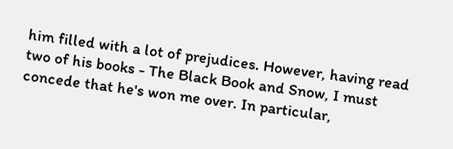him filled with a lot of prejudices. However, having read two of his books - The Black Book and Snow, I must concede that he's won me over. In particular,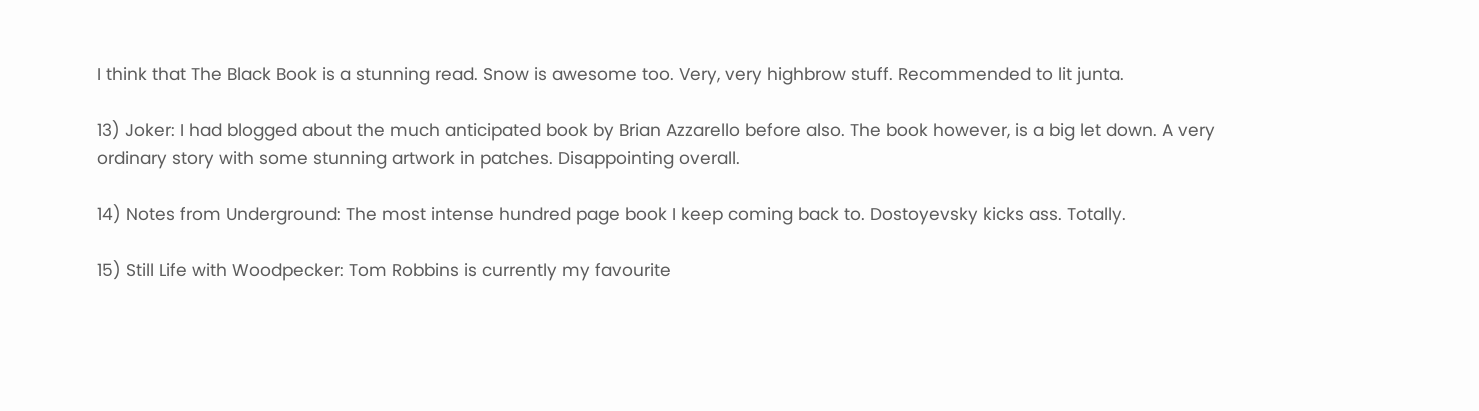I think that The Black Book is a stunning read. Snow is awesome too. Very, very highbrow stuff. Recommended to lit junta.

13) Joker: I had blogged about the much anticipated book by Brian Azzarello before also. The book however, is a big let down. A very ordinary story with some stunning artwork in patches. Disappointing overall.

14) Notes from Underground: The most intense hundred page book I keep coming back to. Dostoyevsky kicks ass. Totally.

15) Still Life with Woodpecker: Tom Robbins is currently my favourite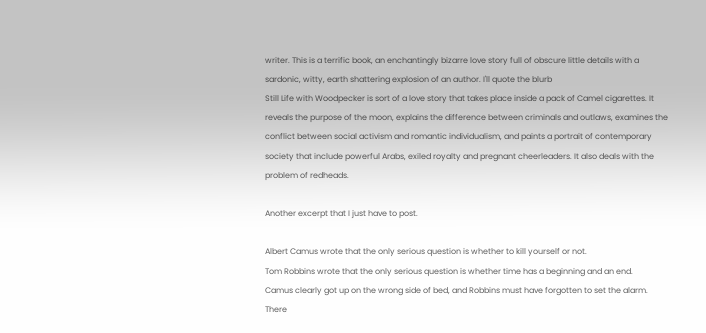writer. This is a terrific book, an enchantingly bizarre love story full of obscure little details with a sardonic, witty, earth shattering explosion of an author. I'll quote the blurb
Still Life with Woodpecker is sort of a love story that takes place inside a pack of Camel cigarettes. It reveals the purpose of the moon, explains the difference between criminals and outlaws, examines the conflict between social activism and romantic individualism, and paints a portrait of contemporary society that include powerful Arabs, exiled royalty and pregnant cheerleaders. It also deals with the problem of redheads.

Another excerpt that I just have to post.

Albert Camus wrote that the only serious question is whether to kill yourself or not.
Tom Robbins wrote that the only serious question is whether time has a beginning and an end.
Camus clearly got up on the wrong side of bed, and Robbins must have forgotten to set the alarm.
There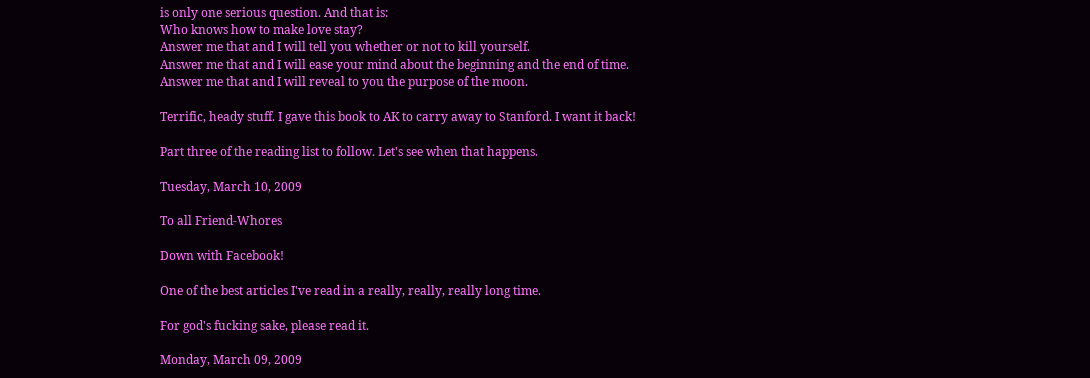is only one serious question. And that is:
Who knows how to make love stay?
Answer me that and I will tell you whether or not to kill yourself.
Answer me that and I will ease your mind about the beginning and the end of time.
Answer me that and I will reveal to you the purpose of the moon.

Terrific, heady stuff. I gave this book to AK to carry away to Stanford. I want it back!

Part three of the reading list to follow. Let's see when that happens.

Tuesday, March 10, 2009

To all Friend-Whores

Down with Facebook!

One of the best articles I've read in a really, really, really long time.

For god's fucking sake, please read it.

Monday, March 09, 2009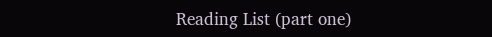Reading List (part one)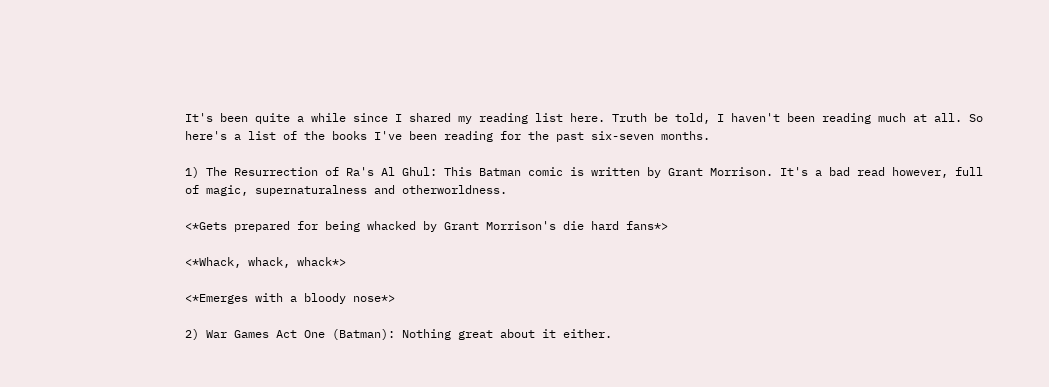It's been quite a while since I shared my reading list here. Truth be told, I haven't been reading much at all. So here's a list of the books I've been reading for the past six-seven months.

1) The Resurrection of Ra's Al Ghul: This Batman comic is written by Grant Morrison. It's a bad read however, full of magic, supernaturalness and otherworldness.

<*Gets prepared for being whacked by Grant Morrison's die hard fans*>

<*Whack, whack, whack*>

<*Emerges with a bloody nose*>

2) War Games Act One (Batman): Nothing great about it either.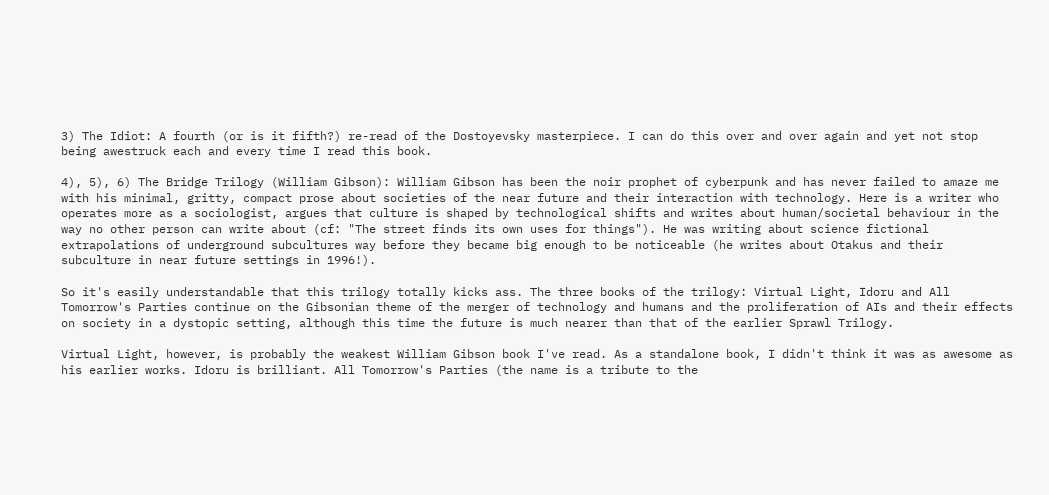3) The Idiot: A fourth (or is it fifth?) re-read of the Dostoyevsky masterpiece. I can do this over and over again and yet not stop being awestruck each and every time I read this book.

4), 5), 6) The Bridge Trilogy (William Gibson): William Gibson has been the noir prophet of cyberpunk and has never failed to amaze me with his minimal, gritty, compact prose about societies of the near future and their interaction with technology. Here is a writer who operates more as a sociologist, argues that culture is shaped by technological shifts and writes about human/societal behaviour in the way no other person can write about (cf: "The street finds its own uses for things"). He was writing about science fictional extrapolations of underground subcultures way before they became big enough to be noticeable (he writes about Otakus and their subculture in near future settings in 1996!).

So it's easily understandable that this trilogy totally kicks ass. The three books of the trilogy: Virtual Light, Idoru and All Tomorrow's Parties continue on the Gibsonian theme of the merger of technology and humans and the proliferation of AIs and their effects on society in a dystopic setting, although this time the future is much nearer than that of the earlier Sprawl Trilogy.

Virtual Light, however, is probably the weakest William Gibson book I've read. As a standalone book, I didn't think it was as awesome as his earlier works. Idoru is brilliant. All Tomorrow's Parties (the name is a tribute to the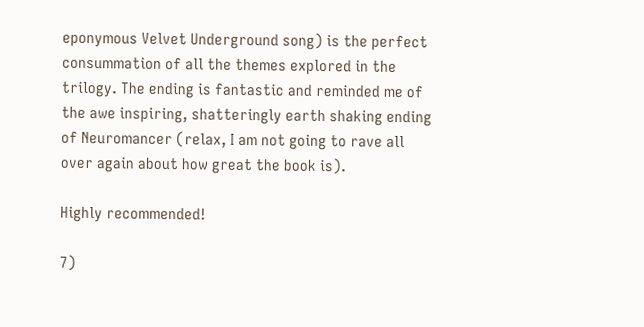eponymous Velvet Underground song) is the perfect consummation of all the themes explored in the trilogy. The ending is fantastic and reminded me of the awe inspiring, shatteringly earth shaking ending of Neuromancer (relax, I am not going to rave all over again about how great the book is).

Highly recommended!

7)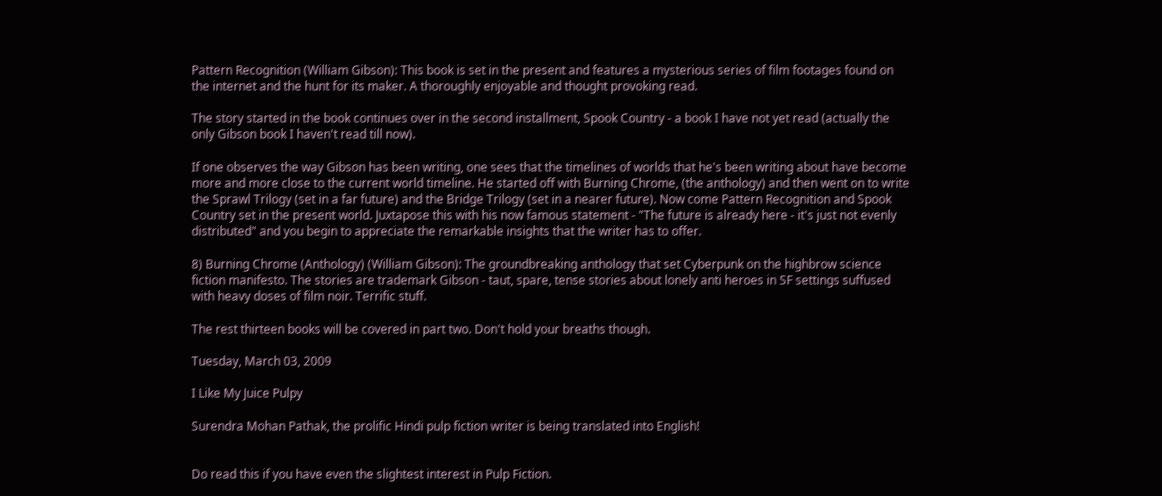Pattern Recognition (William Gibson): This book is set in the present and features a mysterious series of film footages found on the internet and the hunt for its maker. A thoroughly enjoyable and thought provoking read.

The story started in the book continues over in the second installment, Spook Country - a book I have not yet read (actually the only Gibson book I haven't read till now).

If one observes the way Gibson has been writing, one sees that the timelines of worlds that he's been writing about have become more and more close to the current world timeline. He started off with Burning Chrome, (the anthology) and then went on to write the Sprawl Trilogy (set in a far future) and the Bridge Trilogy (set in a nearer future). Now come Pattern Recognition and Spook Country set in the present world. Juxtapose this with his now famous statement - "The future is already here - it's just not evenly distributed" and you begin to appreciate the remarkable insights that the writer has to offer.

8) Burning Chrome (Anthology) (William Gibson): The groundbreaking anthology that set Cyberpunk on the highbrow science fiction manifesto. The stories are trademark Gibson - taut, spare, tense stories about lonely anti heroes in SF settings suffused with heavy doses of film noir. Terrific stuff.

The rest thirteen books will be covered in part two. Don't hold your breaths though.

Tuesday, March 03, 2009

I Like My Juice Pulpy

Surendra Mohan Pathak, the prolific Hindi pulp fiction writer is being translated into English!


Do read this if you have even the slightest interest in Pulp Fiction.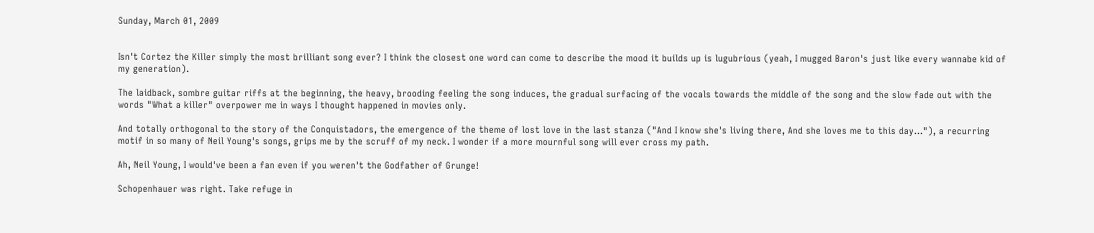Sunday, March 01, 2009


Isn't Cortez the Killer simply the most brilliant song ever? I think the closest one word can come to describe the mood it builds up is lugubrious (yeah, I mugged Baron's just like every wannabe kid of my generation).

The laidback, sombre guitar riffs at the beginning, the heavy, brooding feeling the song induces, the gradual surfacing of the vocals towards the middle of the song and the slow fade out with the words "What a killer" overpower me in ways I thought happened in movies only.

And totally orthogonal to the story of the Conquistadors, the emergence of the theme of lost love in the last stanza ("And I know she's living there, And she loves me to this day..."), a recurring motif in so many of Neil Young's songs, grips me by the scruff of my neck. I wonder if a more mournful song will ever cross my path.

Ah, Neil Young, I would've been a fan even if you weren't the Godfather of Grunge!

Schopenhauer was right. Take refuge in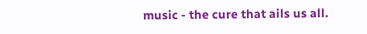music - the cure that ails us all.